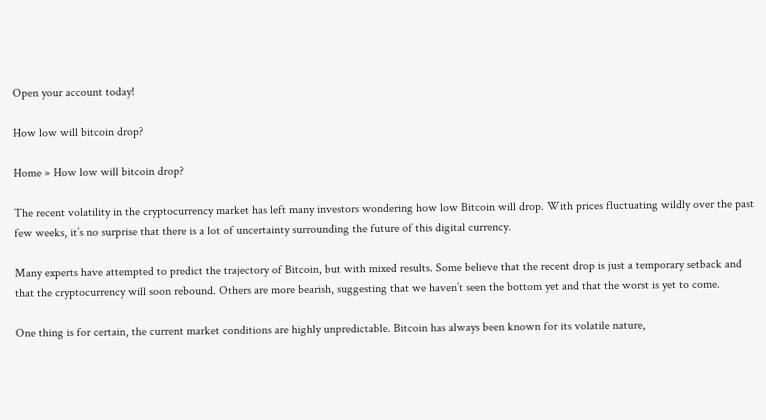Open your account today!

How low will bitcoin drop?

Home » How low will bitcoin drop?

The recent volatility in the cryptocurrency market has left many investors wondering how low Bitcoin will drop. With prices fluctuating wildly over the past few weeks, it’s no surprise that there is a lot of uncertainty surrounding the future of this digital currency.

Many experts have attempted to predict the trajectory of Bitcoin, but with mixed results. Some believe that the recent drop is just a temporary setback and that the cryptocurrency will soon rebound. Others are more bearish, suggesting that we haven’t seen the bottom yet and that the worst is yet to come.

One thing is for certain, the current market conditions are highly unpredictable. Bitcoin has always been known for its volatile nature,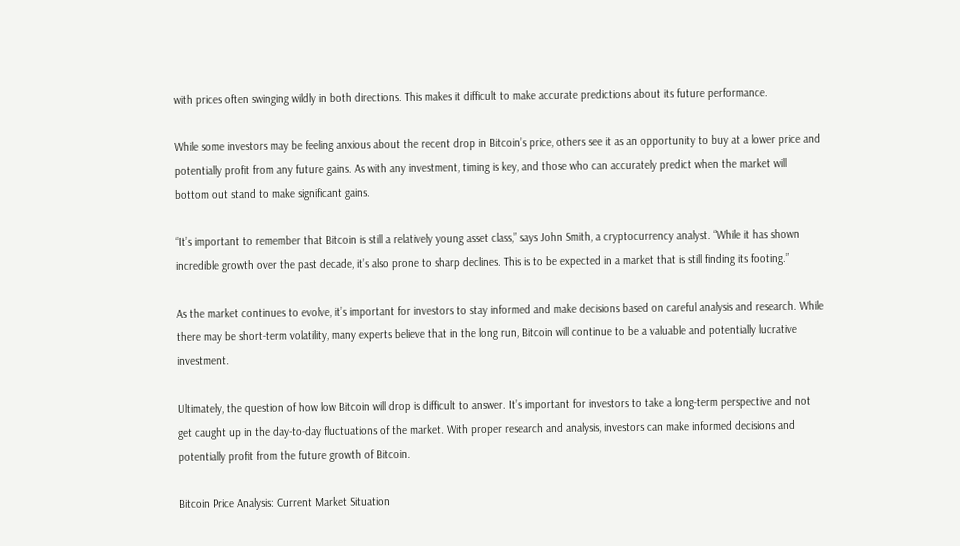with prices often swinging wildly in both directions. This makes it difficult to make accurate predictions about its future performance.

While some investors may be feeling anxious about the recent drop in Bitcoin’s price, others see it as an opportunity to buy at a lower price and potentially profit from any future gains. As with any investment, timing is key, and those who can accurately predict when the market will bottom out stand to make significant gains.

“It’s important to remember that Bitcoin is still a relatively young asset class,” says John Smith, a cryptocurrency analyst. “While it has shown incredible growth over the past decade, it’s also prone to sharp declines. This is to be expected in a market that is still finding its footing.”

As the market continues to evolve, it’s important for investors to stay informed and make decisions based on careful analysis and research. While there may be short-term volatility, many experts believe that in the long run, Bitcoin will continue to be a valuable and potentially lucrative investment.

Ultimately, the question of how low Bitcoin will drop is difficult to answer. It’s important for investors to take a long-term perspective and not get caught up in the day-to-day fluctuations of the market. With proper research and analysis, investors can make informed decisions and potentially profit from the future growth of Bitcoin.

Bitcoin Price Analysis: Current Market Situation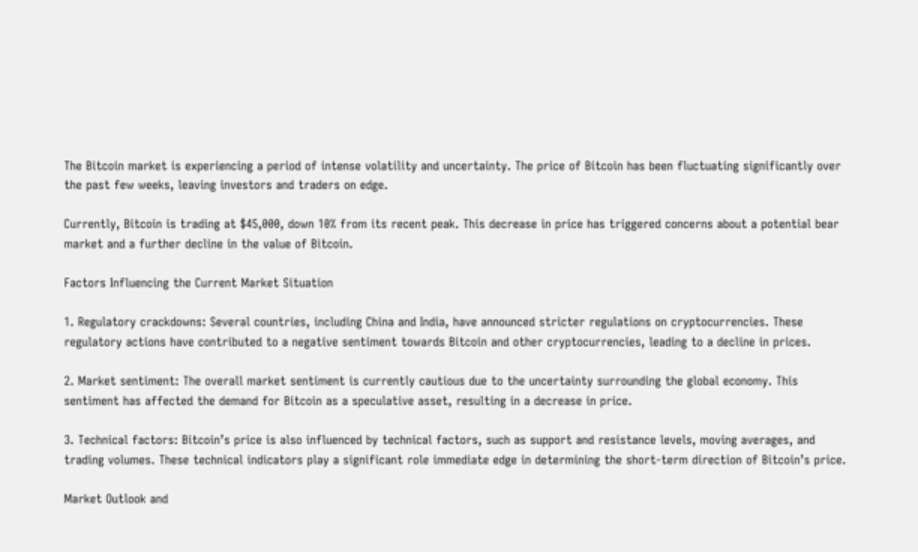The Bitcoin market is experiencing a period of intense volatility and uncertainty. The price of Bitcoin has been fluctuating significantly over the past few weeks, leaving investors and traders on edge.

Currently, Bitcoin is trading at $45,000, down 10% from its recent peak. This decrease in price has triggered concerns about a potential bear market and a further decline in the value of Bitcoin.

Factors Influencing the Current Market Situation

1. Regulatory crackdowns: Several countries, including China and India, have announced stricter regulations on cryptocurrencies. These regulatory actions have contributed to a negative sentiment towards Bitcoin and other cryptocurrencies, leading to a decline in prices.

2. Market sentiment: The overall market sentiment is currently cautious due to the uncertainty surrounding the global economy. This sentiment has affected the demand for Bitcoin as a speculative asset, resulting in a decrease in price.

3. Technical factors: Bitcoin’s price is also influenced by technical factors, such as support and resistance levels, moving averages, and trading volumes. These technical indicators play a significant role immediate edge in determining the short-term direction of Bitcoin’s price.

Market Outlook and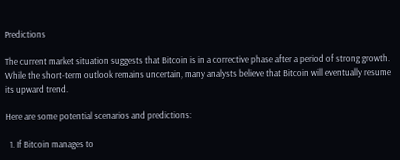Predictions

The current market situation suggests that Bitcoin is in a corrective phase after a period of strong growth. While the short-term outlook remains uncertain, many analysts believe that Bitcoin will eventually resume its upward trend.

Here are some potential scenarios and predictions:

  1. If Bitcoin manages to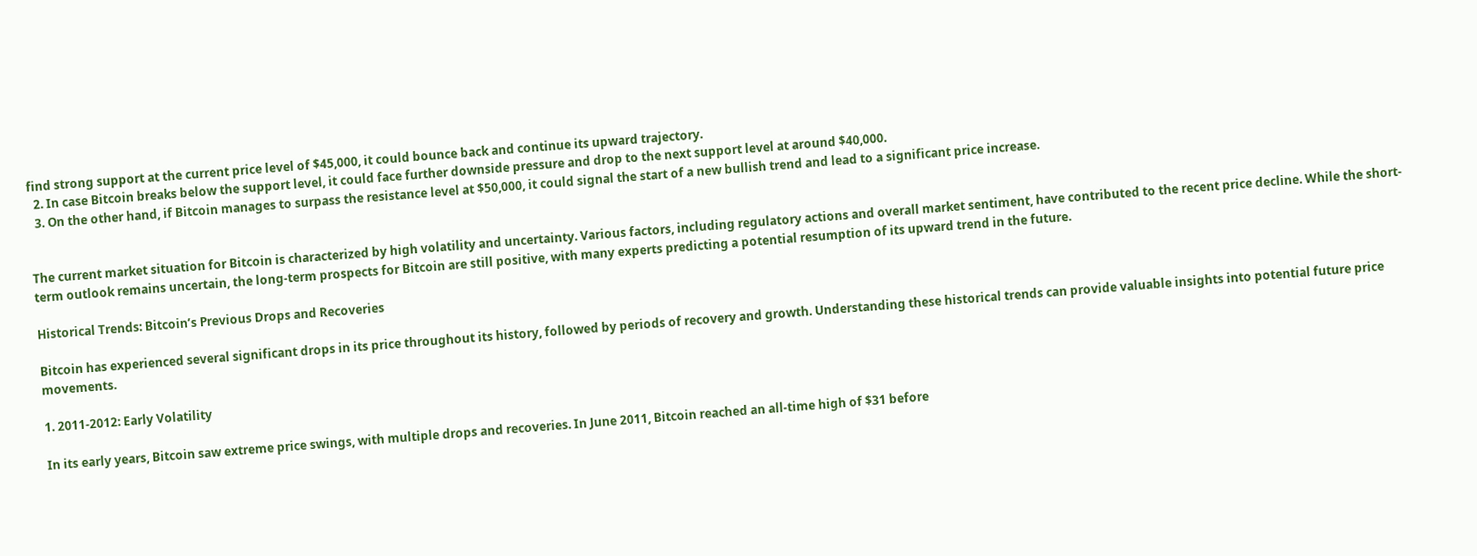find strong support at the current price level of $45,000, it could bounce back and continue its upward trajectory.
  2. In case Bitcoin breaks below the support level, it could face further downside pressure and drop to the next support level at around $40,000.
  3. On the other hand, if Bitcoin manages to surpass the resistance level at $50,000, it could signal the start of a new bullish trend and lead to a significant price increase.


The current market situation for Bitcoin is characterized by high volatility and uncertainty. Various factors, including regulatory actions and overall market sentiment, have contributed to the recent price decline. While the short-term outlook remains uncertain, the long-term prospects for Bitcoin are still positive, with many experts predicting a potential resumption of its upward trend in the future.

Historical Trends: Bitcoin’s Previous Drops and Recoveries

Bitcoin has experienced several significant drops in its price throughout its history, followed by periods of recovery and growth. Understanding these historical trends can provide valuable insights into potential future price movements.

1. 2011-2012: Early Volatility

In its early years, Bitcoin saw extreme price swings, with multiple drops and recoveries. In June 2011, Bitcoin reached an all-time high of $31 before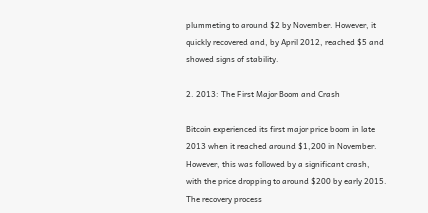plummeting to around $2 by November. However, it quickly recovered and, by April 2012, reached $5 and showed signs of stability.

2. 2013: The First Major Boom and Crash

Bitcoin experienced its first major price boom in late 2013 when it reached around $1,200 in November. However, this was followed by a significant crash, with the price dropping to around $200 by early 2015. The recovery process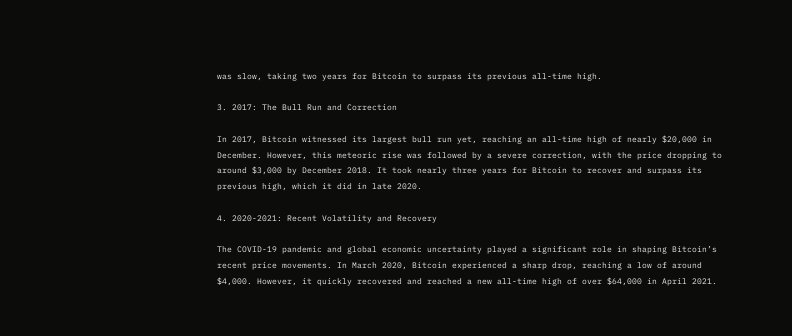was slow, taking two years for Bitcoin to surpass its previous all-time high.

3. 2017: The Bull Run and Correction

In 2017, Bitcoin witnessed its largest bull run yet, reaching an all-time high of nearly $20,000 in December. However, this meteoric rise was followed by a severe correction, with the price dropping to around $3,000 by December 2018. It took nearly three years for Bitcoin to recover and surpass its previous high, which it did in late 2020.

4. 2020-2021: Recent Volatility and Recovery

The COVID-19 pandemic and global economic uncertainty played a significant role in shaping Bitcoin’s recent price movements. In March 2020, Bitcoin experienced a sharp drop, reaching a low of around $4,000. However, it quickly recovered and reached a new all-time high of over $64,000 in April 2021.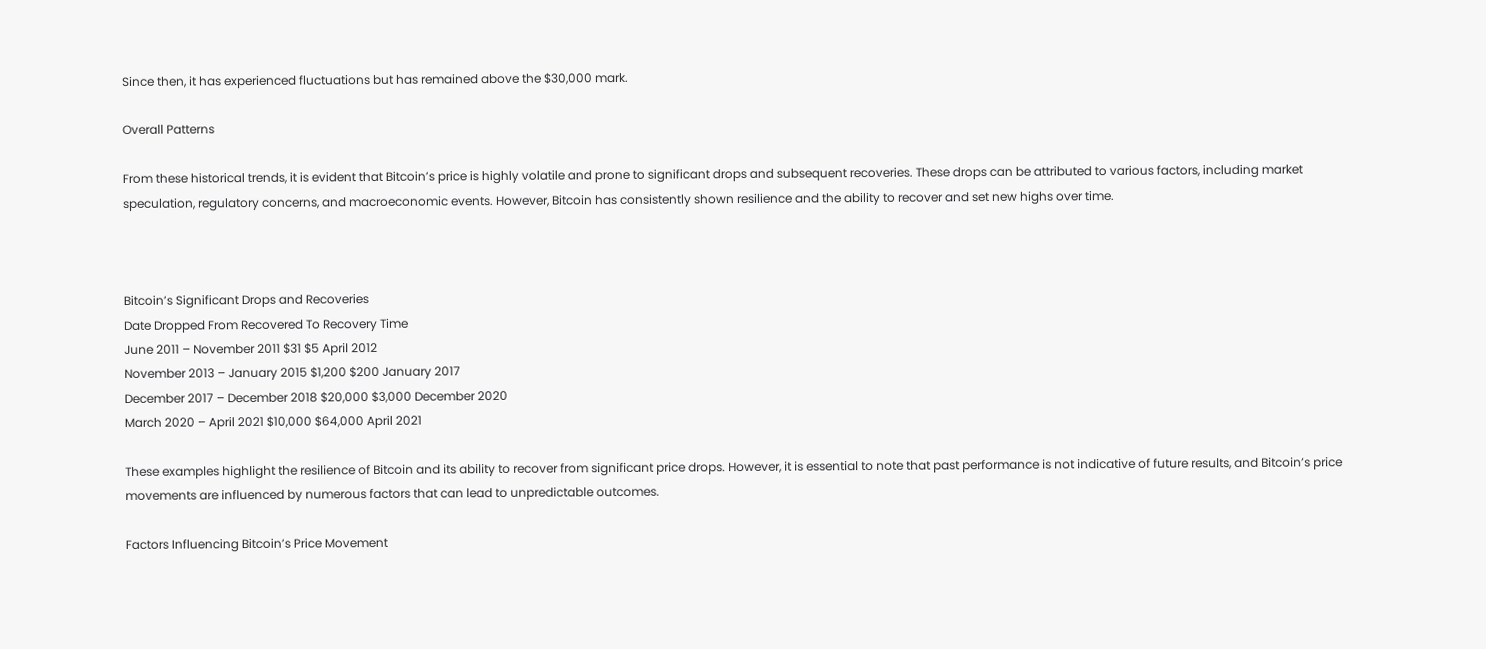Since then, it has experienced fluctuations but has remained above the $30,000 mark.

Overall Patterns

From these historical trends, it is evident that Bitcoin’s price is highly volatile and prone to significant drops and subsequent recoveries. These drops can be attributed to various factors, including market speculation, regulatory concerns, and macroeconomic events. However, Bitcoin has consistently shown resilience and the ability to recover and set new highs over time.



Bitcoin’s Significant Drops and Recoveries
Date Dropped From Recovered To Recovery Time
June 2011 – November 2011 $31 $5 April 2012
November 2013 – January 2015 $1,200 $200 January 2017
December 2017 – December 2018 $20,000 $3,000 December 2020
March 2020 – April 2021 $10,000 $64,000 April 2021

These examples highlight the resilience of Bitcoin and its ability to recover from significant price drops. However, it is essential to note that past performance is not indicative of future results, and Bitcoin’s price movements are influenced by numerous factors that can lead to unpredictable outcomes.

Factors Influencing Bitcoin’s Price Movement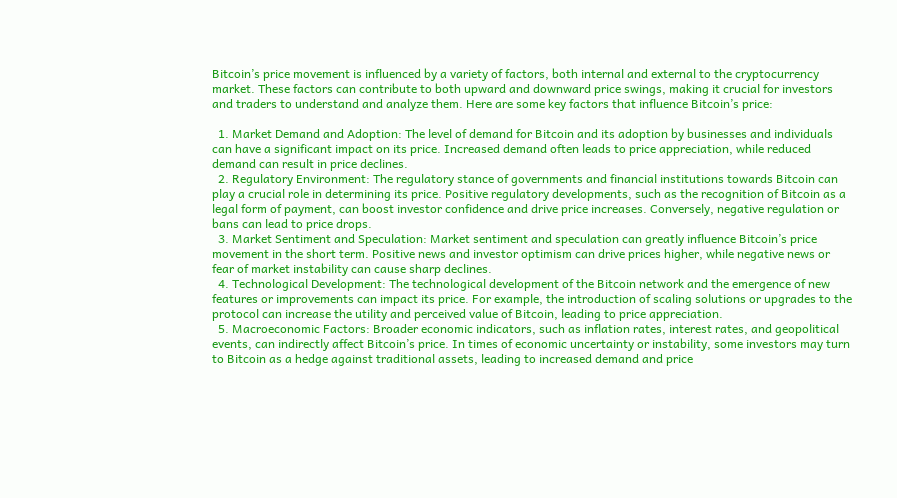Bitcoin’s price movement is influenced by a variety of factors, both internal and external to the cryptocurrency market. These factors can contribute to both upward and downward price swings, making it crucial for investors and traders to understand and analyze them. Here are some key factors that influence Bitcoin’s price:

  1. Market Demand and Adoption: The level of demand for Bitcoin and its adoption by businesses and individuals can have a significant impact on its price. Increased demand often leads to price appreciation, while reduced demand can result in price declines.
  2. Regulatory Environment: The regulatory stance of governments and financial institutions towards Bitcoin can play a crucial role in determining its price. Positive regulatory developments, such as the recognition of Bitcoin as a legal form of payment, can boost investor confidence and drive price increases. Conversely, negative regulation or bans can lead to price drops.
  3. Market Sentiment and Speculation: Market sentiment and speculation can greatly influence Bitcoin’s price movement in the short term. Positive news and investor optimism can drive prices higher, while negative news or fear of market instability can cause sharp declines.
  4. Technological Development: The technological development of the Bitcoin network and the emergence of new features or improvements can impact its price. For example, the introduction of scaling solutions or upgrades to the protocol can increase the utility and perceived value of Bitcoin, leading to price appreciation.
  5. Macroeconomic Factors: Broader economic indicators, such as inflation rates, interest rates, and geopolitical events, can indirectly affect Bitcoin’s price. In times of economic uncertainty or instability, some investors may turn to Bitcoin as a hedge against traditional assets, leading to increased demand and price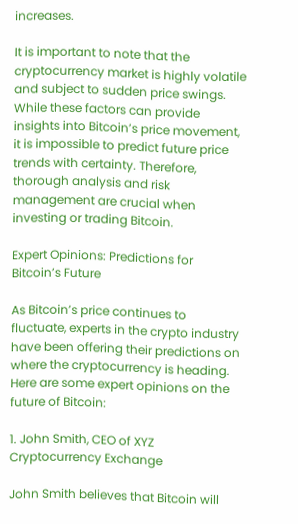increases.

It is important to note that the cryptocurrency market is highly volatile and subject to sudden price swings. While these factors can provide insights into Bitcoin’s price movement, it is impossible to predict future price trends with certainty. Therefore, thorough analysis and risk management are crucial when investing or trading Bitcoin.

Expert Opinions: Predictions for Bitcoin’s Future

As Bitcoin’s price continues to fluctuate, experts in the crypto industry have been offering their predictions on where the cryptocurrency is heading. Here are some expert opinions on the future of Bitcoin:

1. John Smith, CEO of XYZ Cryptocurrency Exchange

John Smith believes that Bitcoin will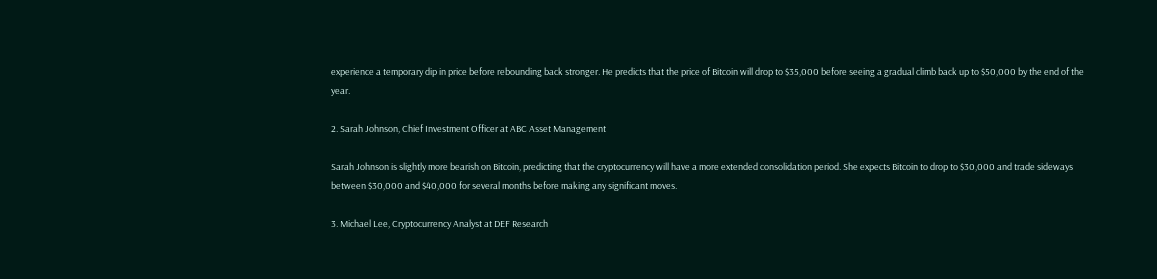experience a temporary dip in price before rebounding back stronger. He predicts that the price of Bitcoin will drop to $35,000 before seeing a gradual climb back up to $50,000 by the end of the year.

2. Sarah Johnson, Chief Investment Officer at ABC Asset Management

Sarah Johnson is slightly more bearish on Bitcoin, predicting that the cryptocurrency will have a more extended consolidation period. She expects Bitcoin to drop to $30,000 and trade sideways between $30,000 and $40,000 for several months before making any significant moves.

3. Michael Lee, Cryptocurrency Analyst at DEF Research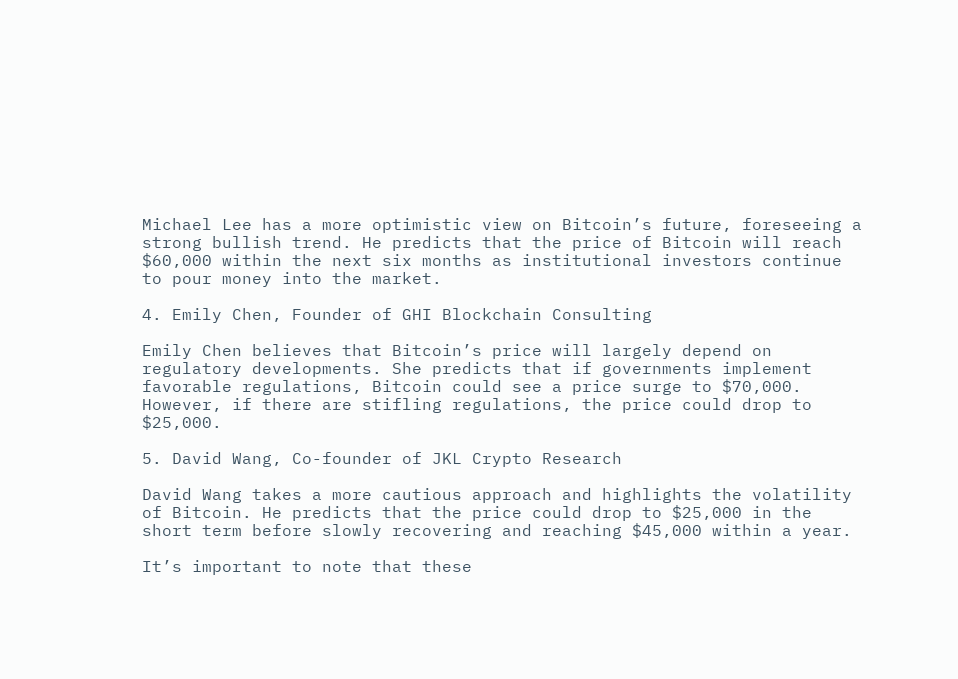Michael Lee has a more optimistic view on Bitcoin’s future, foreseeing a strong bullish trend. He predicts that the price of Bitcoin will reach $60,000 within the next six months as institutional investors continue to pour money into the market.

4. Emily Chen, Founder of GHI Blockchain Consulting

Emily Chen believes that Bitcoin’s price will largely depend on regulatory developments. She predicts that if governments implement favorable regulations, Bitcoin could see a price surge to $70,000. However, if there are stifling regulations, the price could drop to $25,000.

5. David Wang, Co-founder of JKL Crypto Research

David Wang takes a more cautious approach and highlights the volatility of Bitcoin. He predicts that the price could drop to $25,000 in the short term before slowly recovering and reaching $45,000 within a year.

It’s important to note that these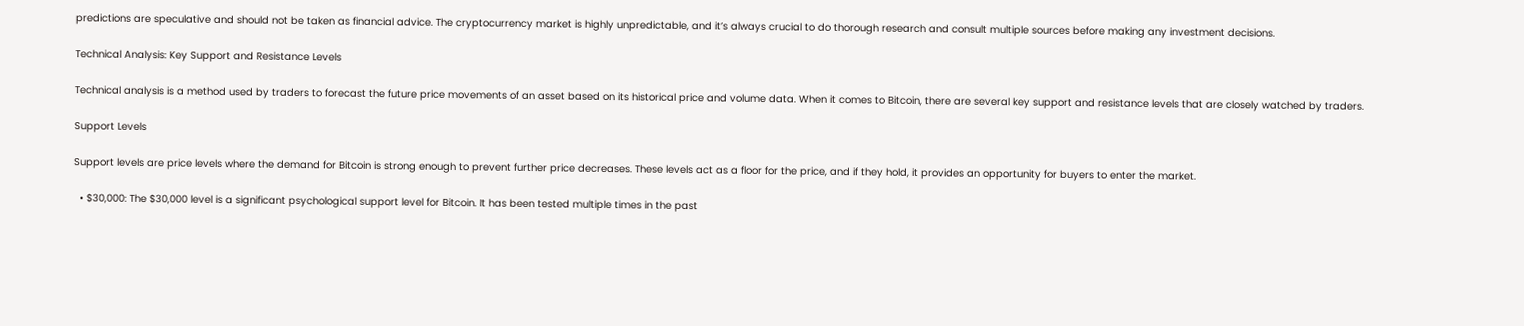predictions are speculative and should not be taken as financial advice. The cryptocurrency market is highly unpredictable, and it’s always crucial to do thorough research and consult multiple sources before making any investment decisions.

Technical Analysis: Key Support and Resistance Levels

Technical analysis is a method used by traders to forecast the future price movements of an asset based on its historical price and volume data. When it comes to Bitcoin, there are several key support and resistance levels that are closely watched by traders.

Support Levels

Support levels are price levels where the demand for Bitcoin is strong enough to prevent further price decreases. These levels act as a floor for the price, and if they hold, it provides an opportunity for buyers to enter the market.

  • $30,000: The $30,000 level is a significant psychological support level for Bitcoin. It has been tested multiple times in the past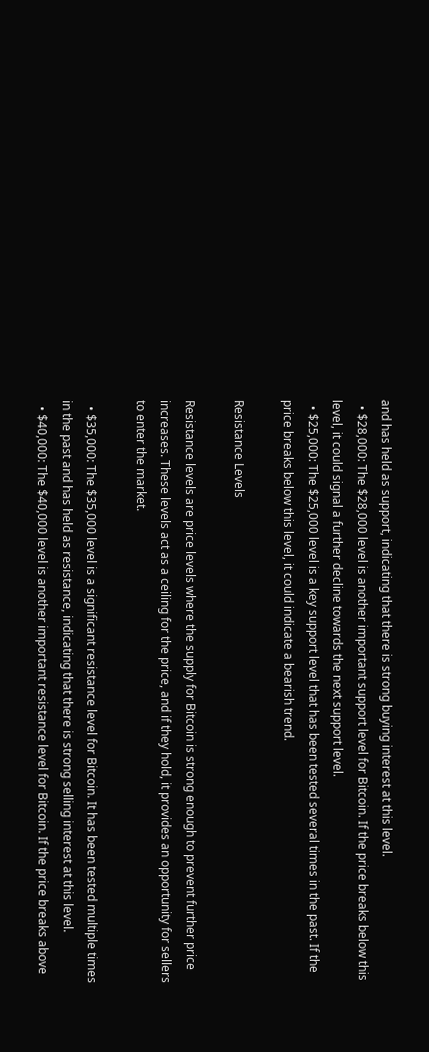and has held as support, indicating that there is strong buying interest at this level.
  • $28,000: The $28,000 level is another important support level for Bitcoin. If the price breaks below this level, it could signal a further decline towards the next support level.
  • $25,000: The $25,000 level is a key support level that has been tested several times in the past. If the price breaks below this level, it could indicate a bearish trend.

Resistance Levels

Resistance levels are price levels where the supply for Bitcoin is strong enough to prevent further price increases. These levels act as a ceiling for the price, and if they hold, it provides an opportunity for sellers to enter the market.

  • $35,000: The $35,000 level is a significant resistance level for Bitcoin. It has been tested multiple times in the past and has held as resistance, indicating that there is strong selling interest at this level.
  • $40,000: The $40,000 level is another important resistance level for Bitcoin. If the price breaks above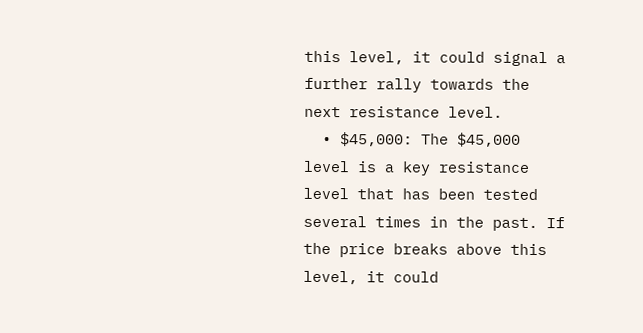this level, it could signal a further rally towards the next resistance level.
  • $45,000: The $45,000 level is a key resistance level that has been tested several times in the past. If the price breaks above this level, it could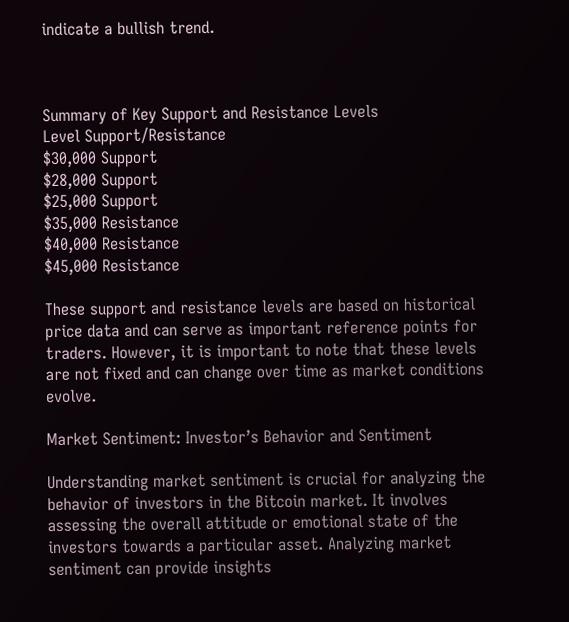indicate a bullish trend.



Summary of Key Support and Resistance Levels
Level Support/Resistance
$30,000 Support
$28,000 Support
$25,000 Support
$35,000 Resistance
$40,000 Resistance
$45,000 Resistance

These support and resistance levels are based on historical price data and can serve as important reference points for traders. However, it is important to note that these levels are not fixed and can change over time as market conditions evolve.

Market Sentiment: Investor’s Behavior and Sentiment

Understanding market sentiment is crucial for analyzing the behavior of investors in the Bitcoin market. It involves assessing the overall attitude or emotional state of the investors towards a particular asset. Analyzing market sentiment can provide insights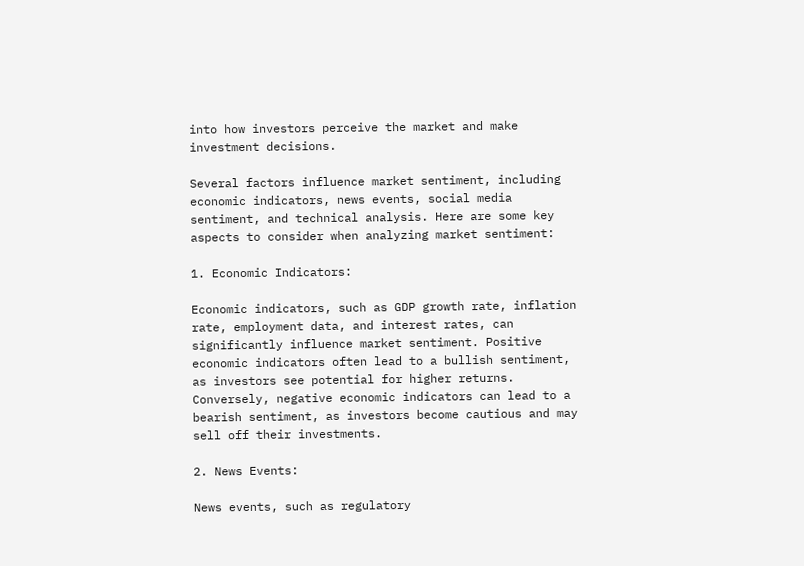into how investors perceive the market and make investment decisions.

Several factors influence market sentiment, including economic indicators, news events, social media sentiment, and technical analysis. Here are some key aspects to consider when analyzing market sentiment:

1. Economic Indicators:

Economic indicators, such as GDP growth rate, inflation rate, employment data, and interest rates, can significantly influence market sentiment. Positive economic indicators often lead to a bullish sentiment, as investors see potential for higher returns. Conversely, negative economic indicators can lead to a bearish sentiment, as investors become cautious and may sell off their investments.

2. News Events:

News events, such as regulatory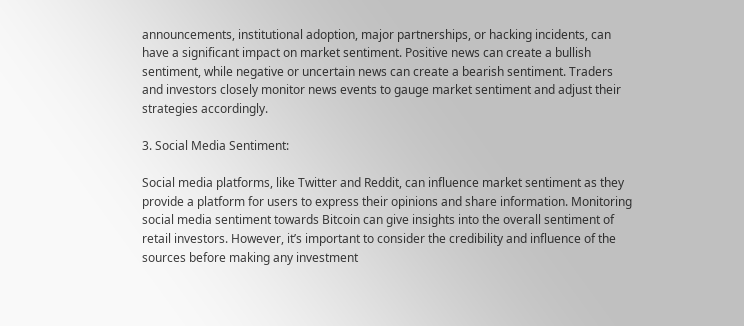announcements, institutional adoption, major partnerships, or hacking incidents, can have a significant impact on market sentiment. Positive news can create a bullish sentiment, while negative or uncertain news can create a bearish sentiment. Traders and investors closely monitor news events to gauge market sentiment and adjust their strategies accordingly.

3. Social Media Sentiment:

Social media platforms, like Twitter and Reddit, can influence market sentiment as they provide a platform for users to express their opinions and share information. Monitoring social media sentiment towards Bitcoin can give insights into the overall sentiment of retail investors. However, it’s important to consider the credibility and influence of the sources before making any investment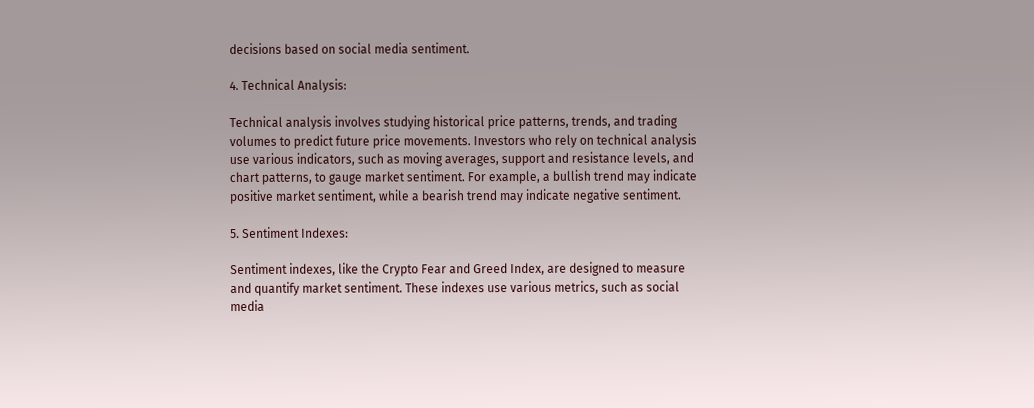decisions based on social media sentiment.

4. Technical Analysis:

Technical analysis involves studying historical price patterns, trends, and trading volumes to predict future price movements. Investors who rely on technical analysis use various indicators, such as moving averages, support and resistance levels, and chart patterns, to gauge market sentiment. For example, a bullish trend may indicate positive market sentiment, while a bearish trend may indicate negative sentiment.

5. Sentiment Indexes:

Sentiment indexes, like the Crypto Fear and Greed Index, are designed to measure and quantify market sentiment. These indexes use various metrics, such as social media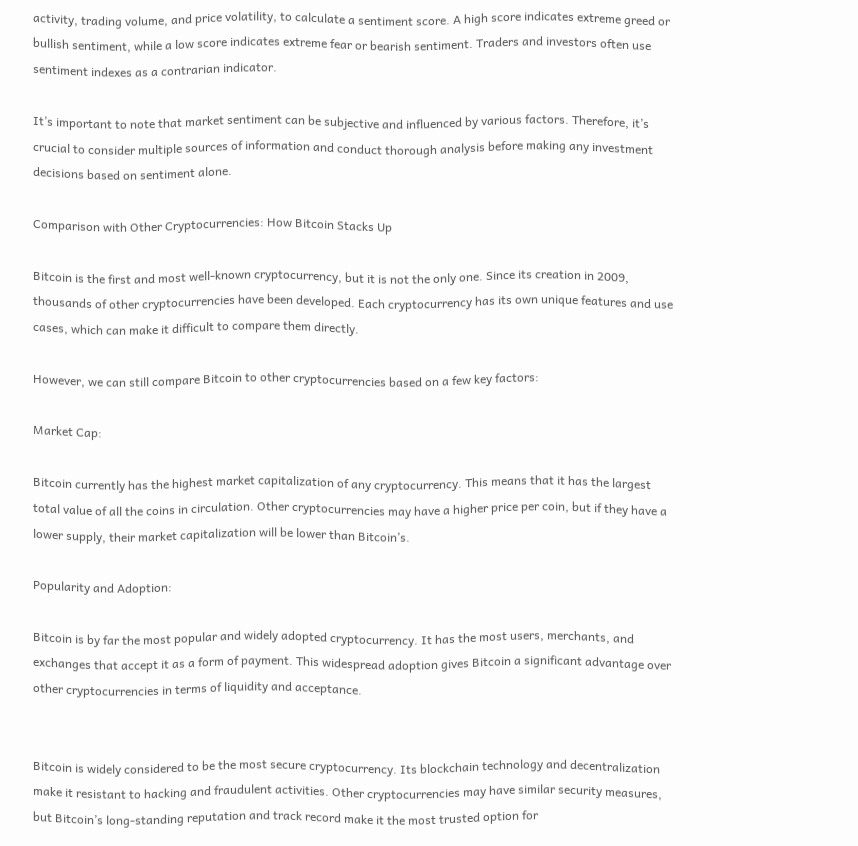activity, trading volume, and price volatility, to calculate a sentiment score. A high score indicates extreme greed or bullish sentiment, while a low score indicates extreme fear or bearish sentiment. Traders and investors often use sentiment indexes as a contrarian indicator.

It’s important to note that market sentiment can be subjective and influenced by various factors. Therefore, it’s crucial to consider multiple sources of information and conduct thorough analysis before making any investment decisions based on sentiment alone.

Comparison with Other Cryptocurrencies: How Bitcoin Stacks Up

Bitcoin is the first and most well-known cryptocurrency, but it is not the only one. Since its creation in 2009, thousands of other cryptocurrencies have been developed. Each cryptocurrency has its own unique features and use cases, which can make it difficult to compare them directly.

However, we can still compare Bitcoin to other cryptocurrencies based on a few key factors:

Market Cap:

Bitcoin currently has the highest market capitalization of any cryptocurrency. This means that it has the largest total value of all the coins in circulation. Other cryptocurrencies may have a higher price per coin, but if they have a lower supply, their market capitalization will be lower than Bitcoin’s.

Popularity and Adoption:

Bitcoin is by far the most popular and widely adopted cryptocurrency. It has the most users, merchants, and exchanges that accept it as a form of payment. This widespread adoption gives Bitcoin a significant advantage over other cryptocurrencies in terms of liquidity and acceptance.


Bitcoin is widely considered to be the most secure cryptocurrency. Its blockchain technology and decentralization make it resistant to hacking and fraudulent activities. Other cryptocurrencies may have similar security measures, but Bitcoin’s long-standing reputation and track record make it the most trusted option for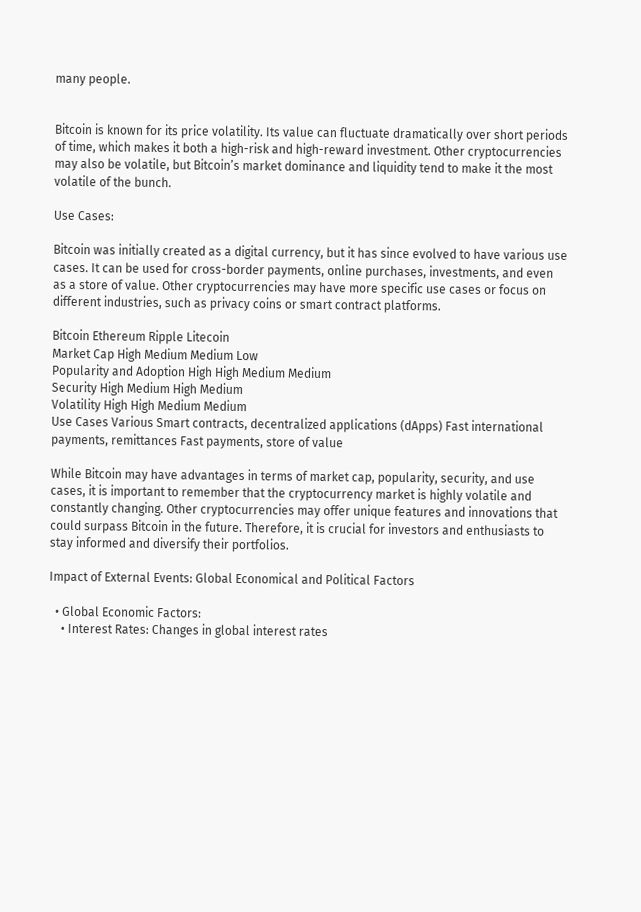many people.


Bitcoin is known for its price volatility. Its value can fluctuate dramatically over short periods of time, which makes it both a high-risk and high-reward investment. Other cryptocurrencies may also be volatile, but Bitcoin’s market dominance and liquidity tend to make it the most volatile of the bunch.

Use Cases:

Bitcoin was initially created as a digital currency, but it has since evolved to have various use cases. It can be used for cross-border payments, online purchases, investments, and even as a store of value. Other cryptocurrencies may have more specific use cases or focus on different industries, such as privacy coins or smart contract platforms.

Bitcoin Ethereum Ripple Litecoin
Market Cap High Medium Medium Low
Popularity and Adoption High High Medium Medium
Security High Medium High Medium
Volatility High High Medium Medium
Use Cases Various Smart contracts, decentralized applications (dApps) Fast international payments, remittances Fast payments, store of value

While Bitcoin may have advantages in terms of market cap, popularity, security, and use cases, it is important to remember that the cryptocurrency market is highly volatile and constantly changing. Other cryptocurrencies may offer unique features and innovations that could surpass Bitcoin in the future. Therefore, it is crucial for investors and enthusiasts to stay informed and diversify their portfolios.

Impact of External Events: Global Economical and Political Factors

  • Global Economic Factors:
    • Interest Rates: Changes in global interest rates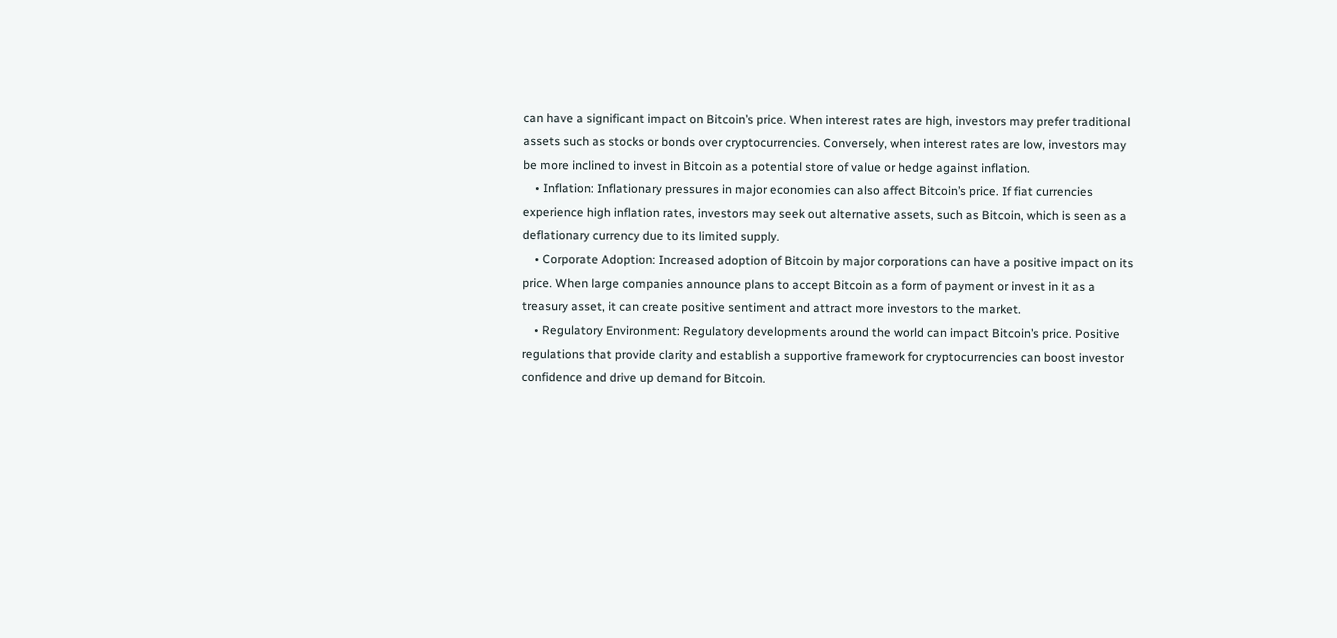can have a significant impact on Bitcoin’s price. When interest rates are high, investors may prefer traditional assets such as stocks or bonds over cryptocurrencies. Conversely, when interest rates are low, investors may be more inclined to invest in Bitcoin as a potential store of value or hedge against inflation.
    • Inflation: Inflationary pressures in major economies can also affect Bitcoin’s price. If fiat currencies experience high inflation rates, investors may seek out alternative assets, such as Bitcoin, which is seen as a deflationary currency due to its limited supply.
    • Corporate Adoption: Increased adoption of Bitcoin by major corporations can have a positive impact on its price. When large companies announce plans to accept Bitcoin as a form of payment or invest in it as a treasury asset, it can create positive sentiment and attract more investors to the market.
    • Regulatory Environment: Regulatory developments around the world can impact Bitcoin’s price. Positive regulations that provide clarity and establish a supportive framework for cryptocurrencies can boost investor confidence and drive up demand for Bitcoin.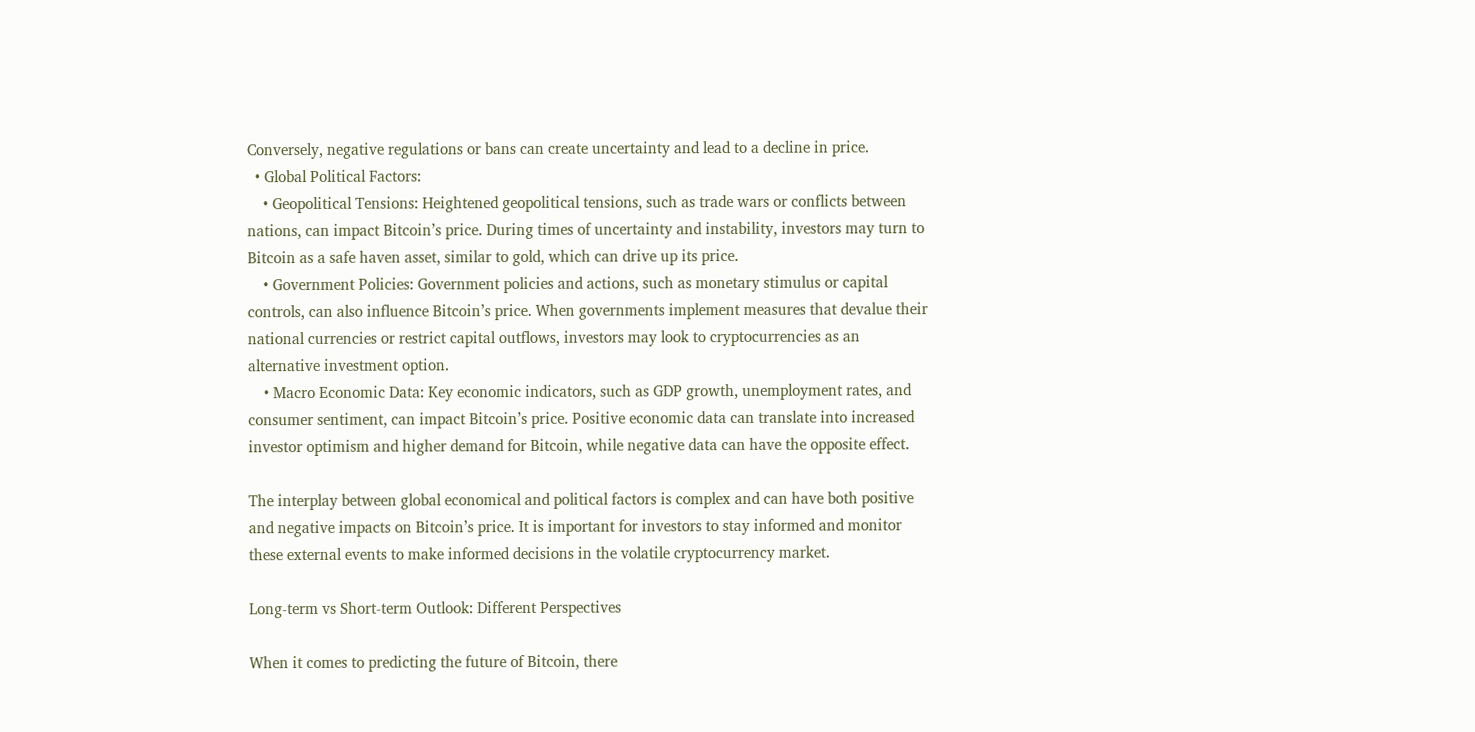Conversely, negative regulations or bans can create uncertainty and lead to a decline in price.
  • Global Political Factors:
    • Geopolitical Tensions: Heightened geopolitical tensions, such as trade wars or conflicts between nations, can impact Bitcoin’s price. During times of uncertainty and instability, investors may turn to Bitcoin as a safe haven asset, similar to gold, which can drive up its price.
    • Government Policies: Government policies and actions, such as monetary stimulus or capital controls, can also influence Bitcoin’s price. When governments implement measures that devalue their national currencies or restrict capital outflows, investors may look to cryptocurrencies as an alternative investment option.
    • Macro Economic Data: Key economic indicators, such as GDP growth, unemployment rates, and consumer sentiment, can impact Bitcoin’s price. Positive economic data can translate into increased investor optimism and higher demand for Bitcoin, while negative data can have the opposite effect.

The interplay between global economical and political factors is complex and can have both positive and negative impacts on Bitcoin’s price. It is important for investors to stay informed and monitor these external events to make informed decisions in the volatile cryptocurrency market.

Long-term vs Short-term Outlook: Different Perspectives

When it comes to predicting the future of Bitcoin, there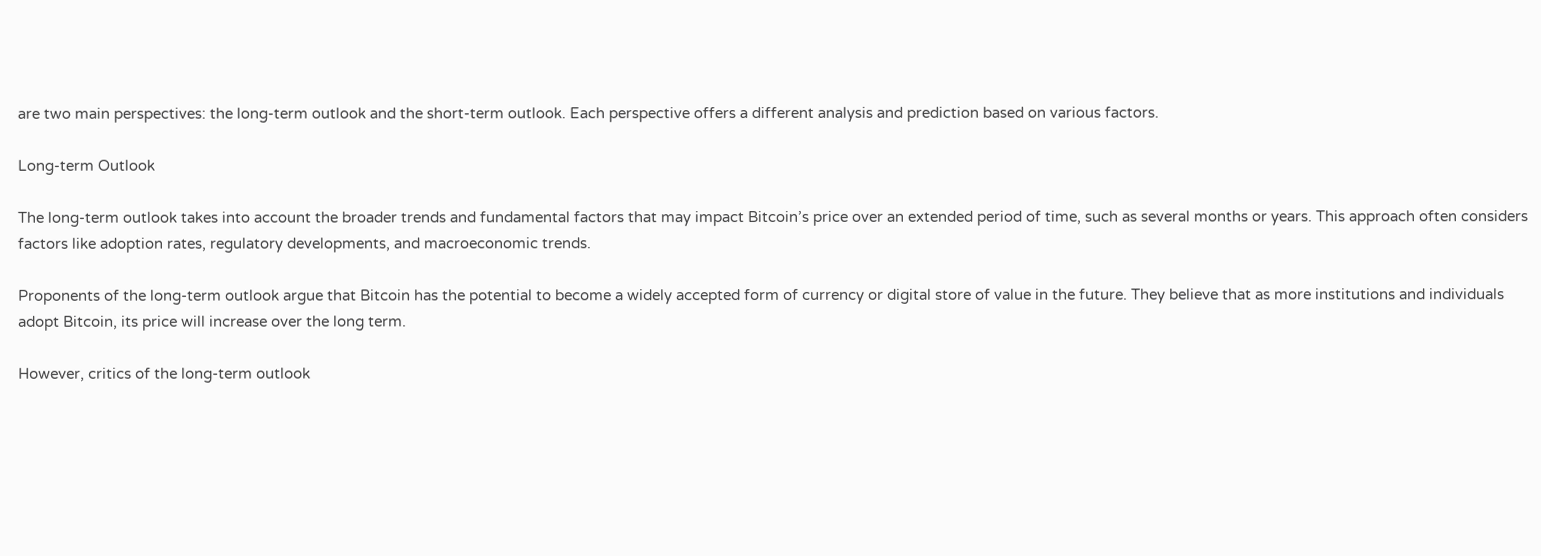are two main perspectives: the long-term outlook and the short-term outlook. Each perspective offers a different analysis and prediction based on various factors.

Long-term Outlook

The long-term outlook takes into account the broader trends and fundamental factors that may impact Bitcoin’s price over an extended period of time, such as several months or years. This approach often considers factors like adoption rates, regulatory developments, and macroeconomic trends.

Proponents of the long-term outlook argue that Bitcoin has the potential to become a widely accepted form of currency or digital store of value in the future. They believe that as more institutions and individuals adopt Bitcoin, its price will increase over the long term.

However, critics of the long-term outlook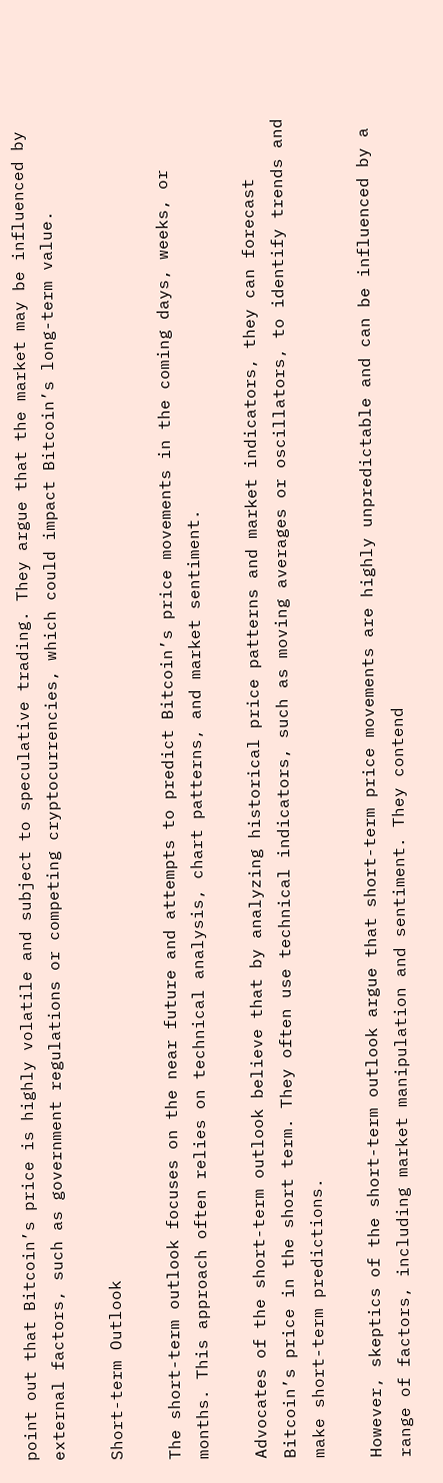point out that Bitcoin’s price is highly volatile and subject to speculative trading. They argue that the market may be influenced by external factors, such as government regulations or competing cryptocurrencies, which could impact Bitcoin’s long-term value.

Short-term Outlook

The short-term outlook focuses on the near future and attempts to predict Bitcoin’s price movements in the coming days, weeks, or months. This approach often relies on technical analysis, chart patterns, and market sentiment.

Advocates of the short-term outlook believe that by analyzing historical price patterns and market indicators, they can forecast Bitcoin’s price in the short term. They often use technical indicators, such as moving averages or oscillators, to identify trends and make short-term predictions.

However, skeptics of the short-term outlook argue that short-term price movements are highly unpredictable and can be influenced by a range of factors, including market manipulation and sentiment. They contend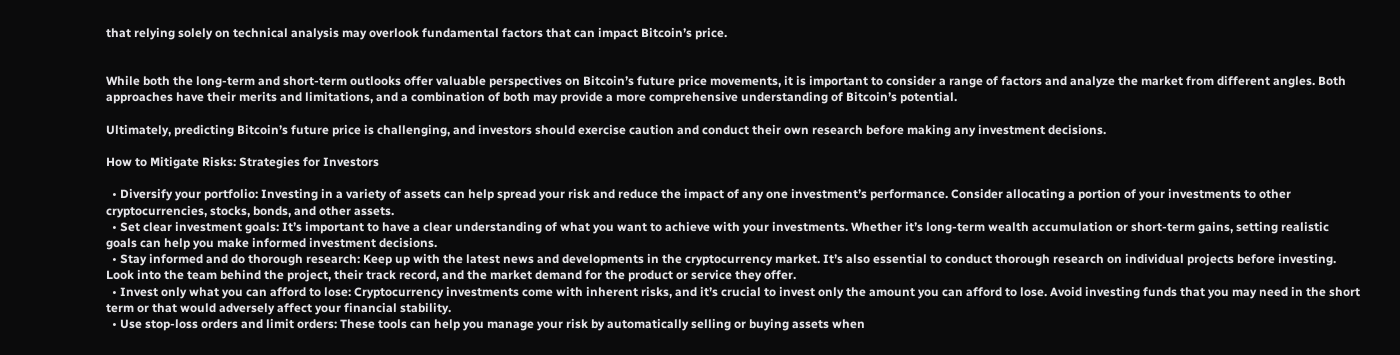that relying solely on technical analysis may overlook fundamental factors that can impact Bitcoin’s price.


While both the long-term and short-term outlooks offer valuable perspectives on Bitcoin’s future price movements, it is important to consider a range of factors and analyze the market from different angles. Both approaches have their merits and limitations, and a combination of both may provide a more comprehensive understanding of Bitcoin’s potential.

Ultimately, predicting Bitcoin’s future price is challenging, and investors should exercise caution and conduct their own research before making any investment decisions.

How to Mitigate Risks: Strategies for Investors

  • Diversify your portfolio: Investing in a variety of assets can help spread your risk and reduce the impact of any one investment’s performance. Consider allocating a portion of your investments to other cryptocurrencies, stocks, bonds, and other assets.
  • Set clear investment goals: It’s important to have a clear understanding of what you want to achieve with your investments. Whether it’s long-term wealth accumulation or short-term gains, setting realistic goals can help you make informed investment decisions.
  • Stay informed and do thorough research: Keep up with the latest news and developments in the cryptocurrency market. It’s also essential to conduct thorough research on individual projects before investing. Look into the team behind the project, their track record, and the market demand for the product or service they offer.
  • Invest only what you can afford to lose: Cryptocurrency investments come with inherent risks, and it’s crucial to invest only the amount you can afford to lose. Avoid investing funds that you may need in the short term or that would adversely affect your financial stability.
  • Use stop-loss orders and limit orders: These tools can help you manage your risk by automatically selling or buying assets when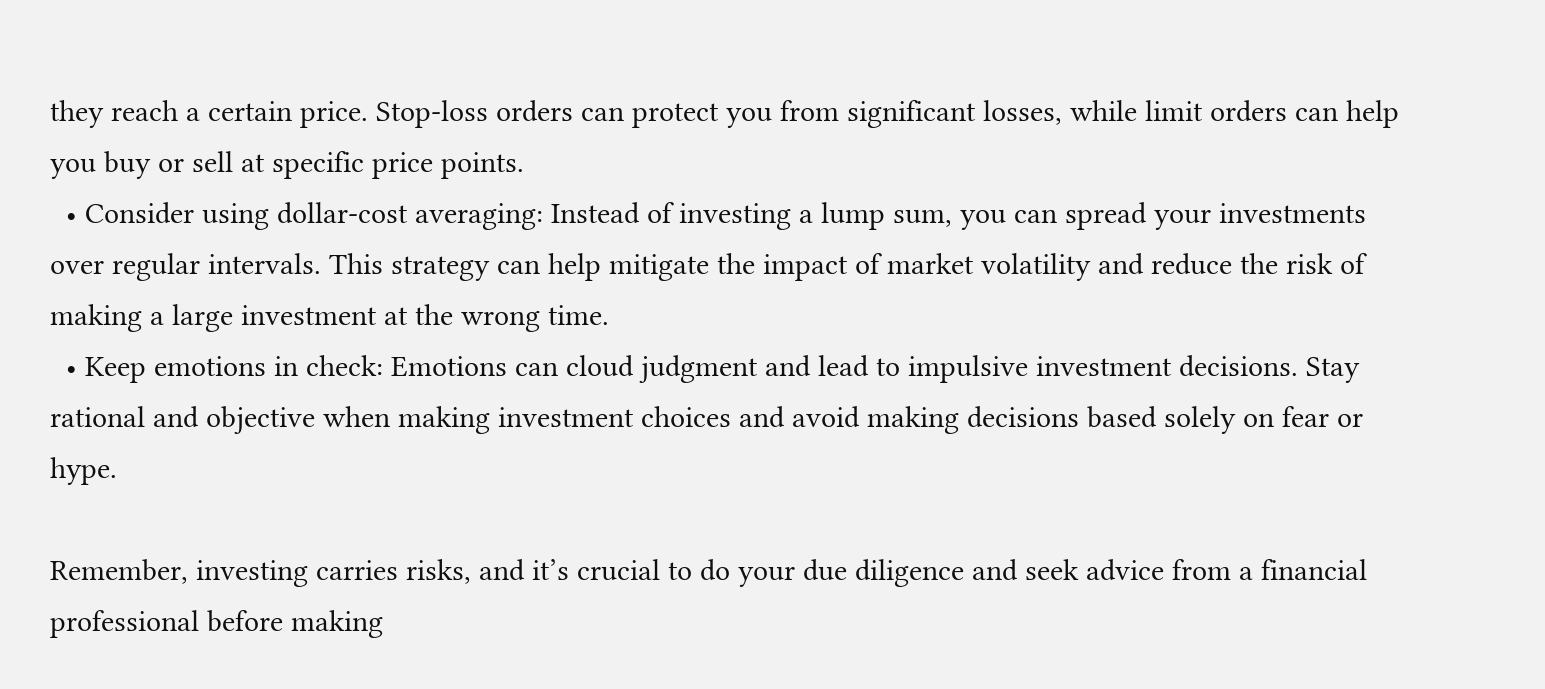they reach a certain price. Stop-loss orders can protect you from significant losses, while limit orders can help you buy or sell at specific price points.
  • Consider using dollar-cost averaging: Instead of investing a lump sum, you can spread your investments over regular intervals. This strategy can help mitigate the impact of market volatility and reduce the risk of making a large investment at the wrong time.
  • Keep emotions in check: Emotions can cloud judgment and lead to impulsive investment decisions. Stay rational and objective when making investment choices and avoid making decisions based solely on fear or hype.

Remember, investing carries risks, and it’s crucial to do your due diligence and seek advice from a financial professional before making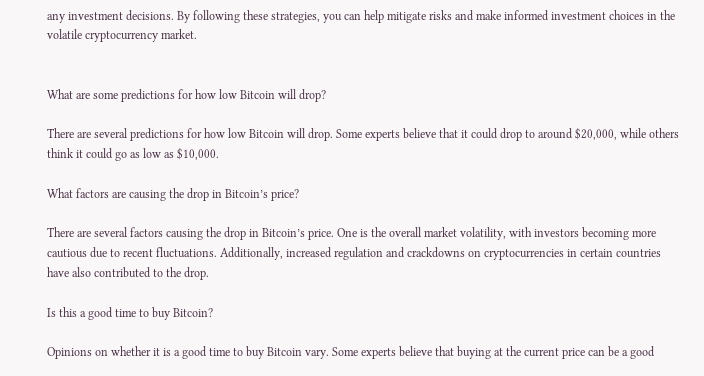any investment decisions. By following these strategies, you can help mitigate risks and make informed investment choices in the volatile cryptocurrency market.


What are some predictions for how low Bitcoin will drop?

There are several predictions for how low Bitcoin will drop. Some experts believe that it could drop to around $20,000, while others think it could go as low as $10,000.

What factors are causing the drop in Bitcoin’s price?

There are several factors causing the drop in Bitcoin’s price. One is the overall market volatility, with investors becoming more cautious due to recent fluctuations. Additionally, increased regulation and crackdowns on cryptocurrencies in certain countries have also contributed to the drop.

Is this a good time to buy Bitcoin?

Opinions on whether it is a good time to buy Bitcoin vary. Some experts believe that buying at the current price can be a good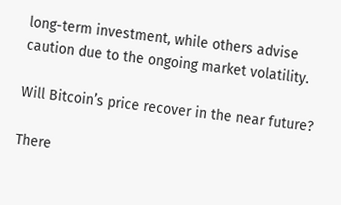long-term investment, while others advise caution due to the ongoing market volatility.

Will Bitcoin’s price recover in the near future?

There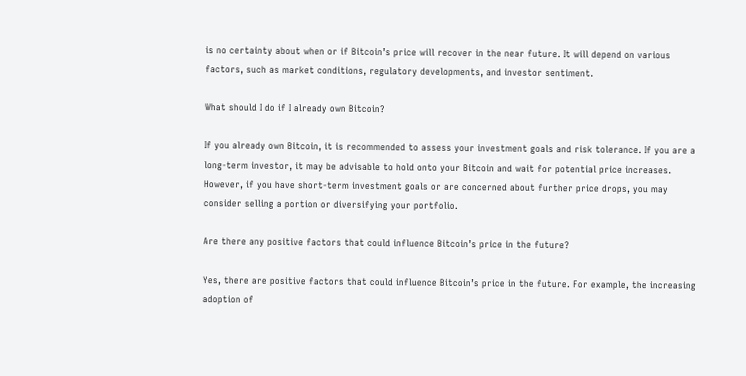is no certainty about when or if Bitcoin’s price will recover in the near future. It will depend on various factors, such as market conditions, regulatory developments, and investor sentiment.

What should I do if I already own Bitcoin?

If you already own Bitcoin, it is recommended to assess your investment goals and risk tolerance. If you are a long-term investor, it may be advisable to hold onto your Bitcoin and wait for potential price increases. However, if you have short-term investment goals or are concerned about further price drops, you may consider selling a portion or diversifying your portfolio.

Are there any positive factors that could influence Bitcoin’s price in the future?

Yes, there are positive factors that could influence Bitcoin’s price in the future. For example, the increasing adoption of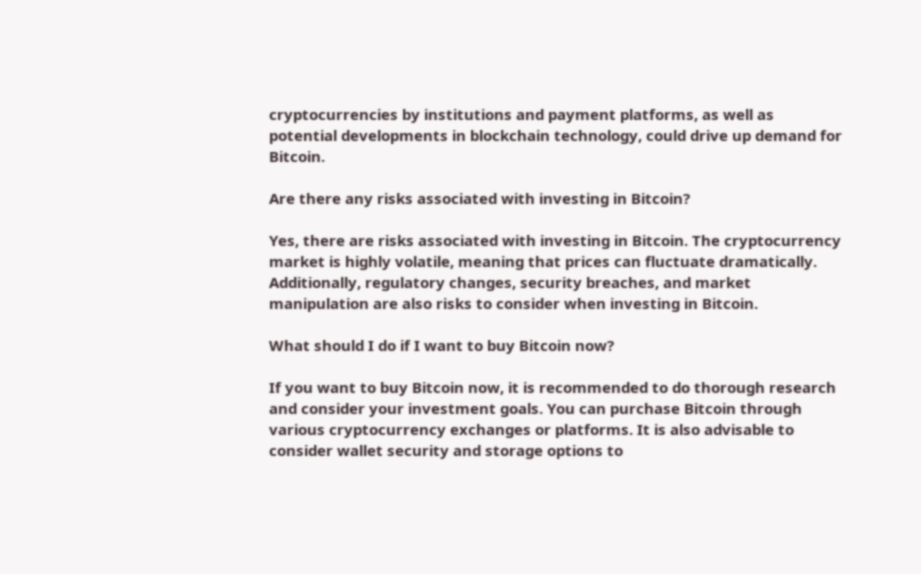cryptocurrencies by institutions and payment platforms, as well as potential developments in blockchain technology, could drive up demand for Bitcoin.

Are there any risks associated with investing in Bitcoin?

Yes, there are risks associated with investing in Bitcoin. The cryptocurrency market is highly volatile, meaning that prices can fluctuate dramatically. Additionally, regulatory changes, security breaches, and market manipulation are also risks to consider when investing in Bitcoin.

What should I do if I want to buy Bitcoin now?

If you want to buy Bitcoin now, it is recommended to do thorough research and consider your investment goals. You can purchase Bitcoin through various cryptocurrency exchanges or platforms. It is also advisable to consider wallet security and storage options to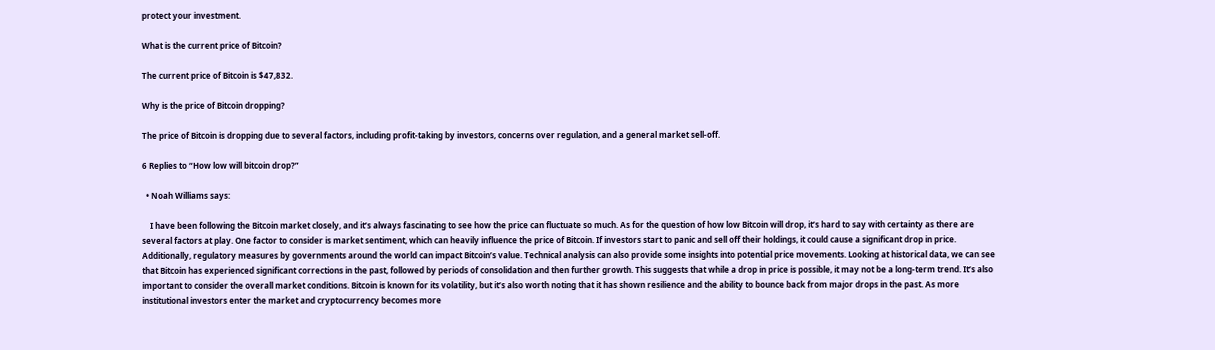protect your investment.

What is the current price of Bitcoin?

The current price of Bitcoin is $47,832.

Why is the price of Bitcoin dropping?

The price of Bitcoin is dropping due to several factors, including profit-taking by investors, concerns over regulation, and a general market sell-off.

6 Replies to “How low will bitcoin drop?”

  • Noah Williams says:

    I have been following the Bitcoin market closely, and it’s always fascinating to see how the price can fluctuate so much. As for the question of how low Bitcoin will drop, it’s hard to say with certainty as there are several factors at play. One factor to consider is market sentiment, which can heavily influence the price of Bitcoin. If investors start to panic and sell off their holdings, it could cause a significant drop in price. Additionally, regulatory measures by governments around the world can impact Bitcoin’s value. Technical analysis can also provide some insights into potential price movements. Looking at historical data, we can see that Bitcoin has experienced significant corrections in the past, followed by periods of consolidation and then further growth. This suggests that while a drop in price is possible, it may not be a long-term trend. It’s also important to consider the overall market conditions. Bitcoin is known for its volatility, but it’s also worth noting that it has shown resilience and the ability to bounce back from major drops in the past. As more institutional investors enter the market and cryptocurrency becomes more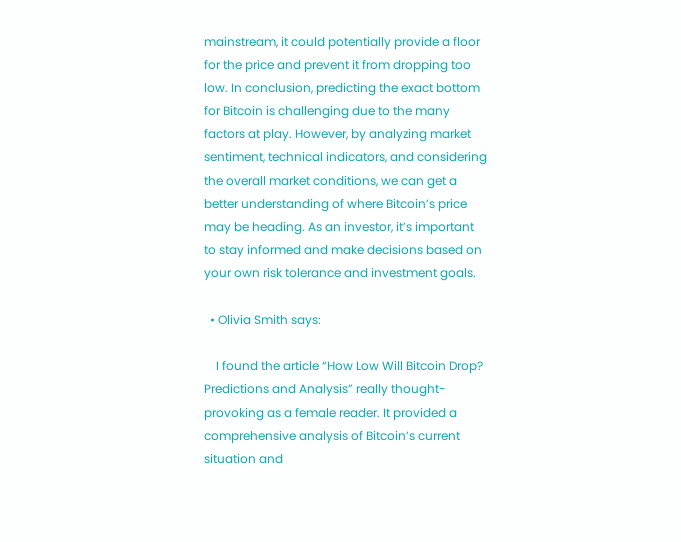mainstream, it could potentially provide a floor for the price and prevent it from dropping too low. In conclusion, predicting the exact bottom for Bitcoin is challenging due to the many factors at play. However, by analyzing market sentiment, technical indicators, and considering the overall market conditions, we can get a better understanding of where Bitcoin’s price may be heading. As an investor, it’s important to stay informed and make decisions based on your own risk tolerance and investment goals.

  • Olivia Smith says:

    I found the article “How Low Will Bitcoin Drop? Predictions and Analysis” really thought-provoking as a female reader. It provided a comprehensive analysis of Bitcoin’s current situation and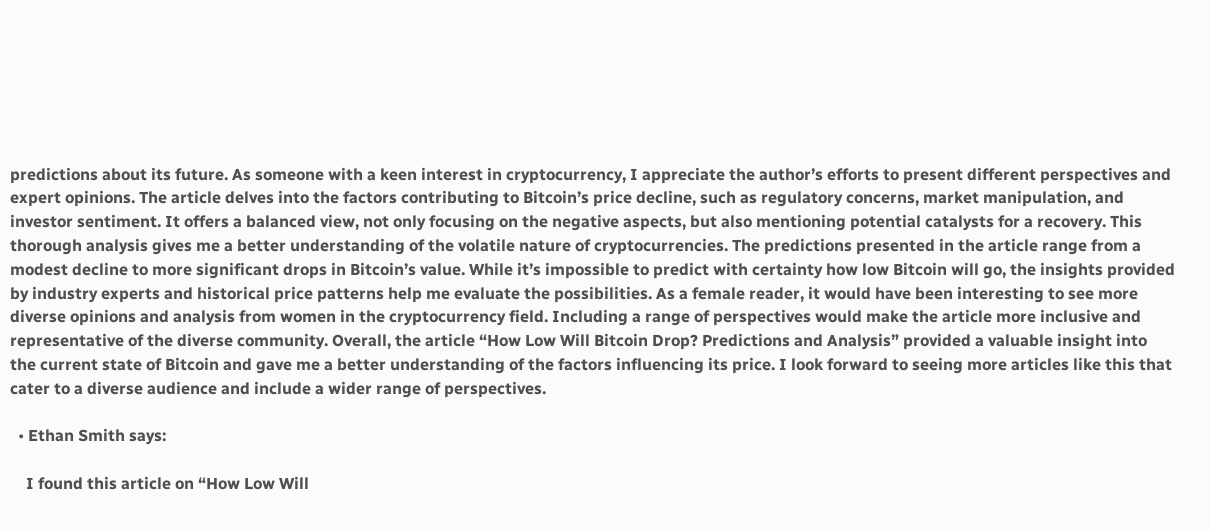predictions about its future. As someone with a keen interest in cryptocurrency, I appreciate the author’s efforts to present different perspectives and expert opinions. The article delves into the factors contributing to Bitcoin’s price decline, such as regulatory concerns, market manipulation, and investor sentiment. It offers a balanced view, not only focusing on the negative aspects, but also mentioning potential catalysts for a recovery. This thorough analysis gives me a better understanding of the volatile nature of cryptocurrencies. The predictions presented in the article range from a modest decline to more significant drops in Bitcoin’s value. While it’s impossible to predict with certainty how low Bitcoin will go, the insights provided by industry experts and historical price patterns help me evaluate the possibilities. As a female reader, it would have been interesting to see more diverse opinions and analysis from women in the cryptocurrency field. Including a range of perspectives would make the article more inclusive and representative of the diverse community. Overall, the article “How Low Will Bitcoin Drop? Predictions and Analysis” provided a valuable insight into the current state of Bitcoin and gave me a better understanding of the factors influencing its price. I look forward to seeing more articles like this that cater to a diverse audience and include a wider range of perspectives.

  • Ethan Smith says:

    I found this article on “How Low Will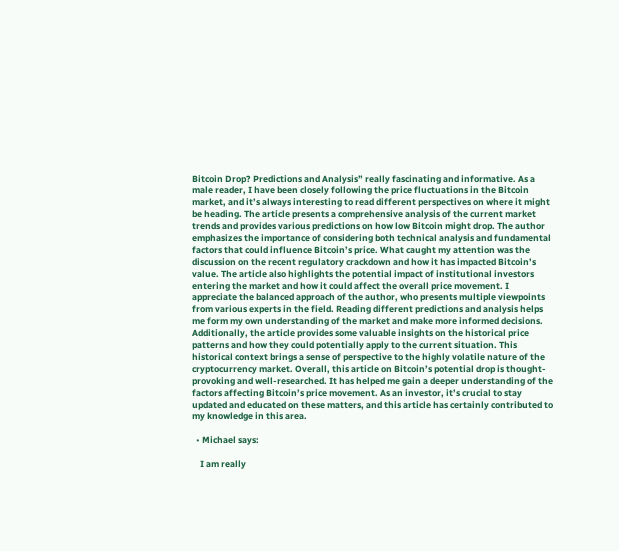Bitcoin Drop? Predictions and Analysis” really fascinating and informative. As a male reader, I have been closely following the price fluctuations in the Bitcoin market, and it’s always interesting to read different perspectives on where it might be heading. The article presents a comprehensive analysis of the current market trends and provides various predictions on how low Bitcoin might drop. The author emphasizes the importance of considering both technical analysis and fundamental factors that could influence Bitcoin’s price. What caught my attention was the discussion on the recent regulatory crackdown and how it has impacted Bitcoin’s value. The article also highlights the potential impact of institutional investors entering the market and how it could affect the overall price movement. I appreciate the balanced approach of the author, who presents multiple viewpoints from various experts in the field. Reading different predictions and analysis helps me form my own understanding of the market and make more informed decisions. Additionally, the article provides some valuable insights on the historical price patterns and how they could potentially apply to the current situation. This historical context brings a sense of perspective to the highly volatile nature of the cryptocurrency market. Overall, this article on Bitcoin’s potential drop is thought-provoking and well-researched. It has helped me gain a deeper understanding of the factors affecting Bitcoin’s price movement. As an investor, it’s crucial to stay updated and educated on these matters, and this article has certainly contributed to my knowledge in this area.

  • Michael says:

    I am really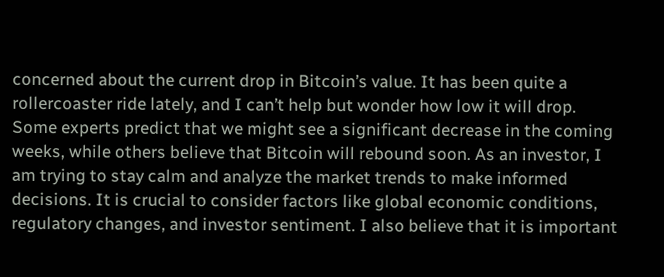concerned about the current drop in Bitcoin’s value. It has been quite a rollercoaster ride lately, and I can’t help but wonder how low it will drop. Some experts predict that we might see a significant decrease in the coming weeks, while others believe that Bitcoin will rebound soon. As an investor, I am trying to stay calm and analyze the market trends to make informed decisions. It is crucial to consider factors like global economic conditions, regulatory changes, and investor sentiment. I also believe that it is important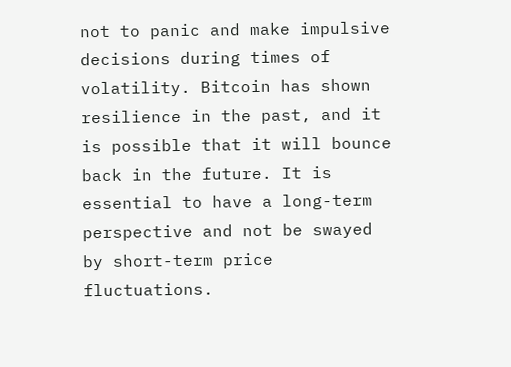not to panic and make impulsive decisions during times of volatility. Bitcoin has shown resilience in the past, and it is possible that it will bounce back in the future. It is essential to have a long-term perspective and not be swayed by short-term price fluctuations.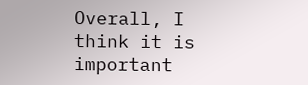Overall, I think it is important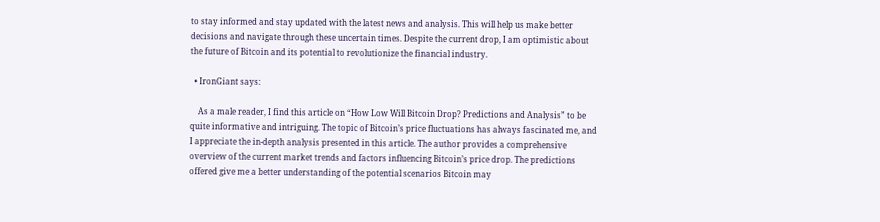to stay informed and stay updated with the latest news and analysis. This will help us make better decisions and navigate through these uncertain times. Despite the current drop, I am optimistic about the future of Bitcoin and its potential to revolutionize the financial industry.

  • IronGiant says:

    As a male reader, I find this article on “How Low Will Bitcoin Drop? Predictions and Analysis” to be quite informative and intriguing. The topic of Bitcoin’s price fluctuations has always fascinated me, and I appreciate the in-depth analysis presented in this article. The author provides a comprehensive overview of the current market trends and factors influencing Bitcoin’s price drop. The predictions offered give me a better understanding of the potential scenarios Bitcoin may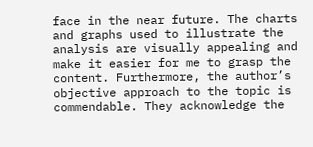face in the near future. The charts and graphs used to illustrate the analysis are visually appealing and make it easier for me to grasp the content. Furthermore, the author’s objective approach to the topic is commendable. They acknowledge the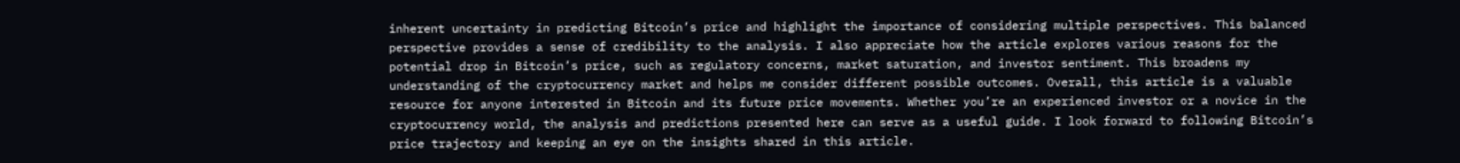inherent uncertainty in predicting Bitcoin’s price and highlight the importance of considering multiple perspectives. This balanced perspective provides a sense of credibility to the analysis. I also appreciate how the article explores various reasons for the potential drop in Bitcoin’s price, such as regulatory concerns, market saturation, and investor sentiment. This broadens my understanding of the cryptocurrency market and helps me consider different possible outcomes. Overall, this article is a valuable resource for anyone interested in Bitcoin and its future price movements. Whether you’re an experienced investor or a novice in the cryptocurrency world, the analysis and predictions presented here can serve as a useful guide. I look forward to following Bitcoin’s price trajectory and keeping an eye on the insights shared in this article.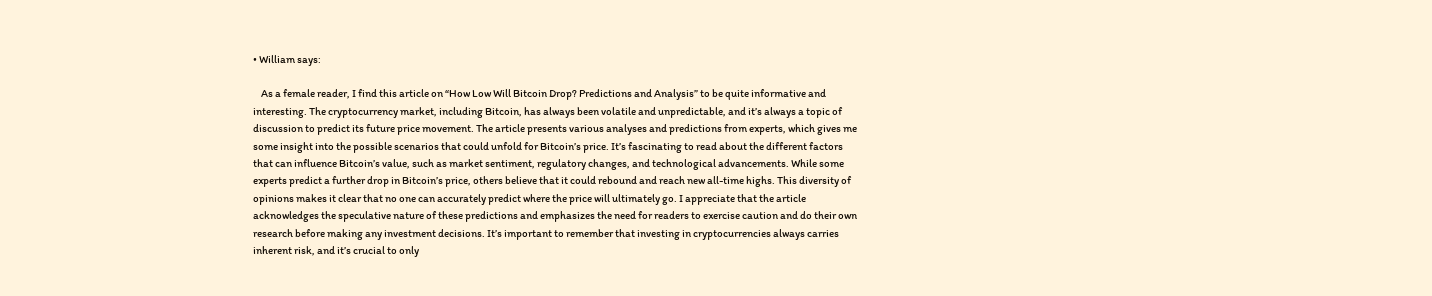• William says:

    As a female reader, I find this article on “How Low Will Bitcoin Drop? Predictions and Analysis” to be quite informative and interesting. The cryptocurrency market, including Bitcoin, has always been volatile and unpredictable, and it’s always a topic of discussion to predict its future price movement. The article presents various analyses and predictions from experts, which gives me some insight into the possible scenarios that could unfold for Bitcoin’s price. It’s fascinating to read about the different factors that can influence Bitcoin’s value, such as market sentiment, regulatory changes, and technological advancements. While some experts predict a further drop in Bitcoin’s price, others believe that it could rebound and reach new all-time highs. This diversity of opinions makes it clear that no one can accurately predict where the price will ultimately go. I appreciate that the article acknowledges the speculative nature of these predictions and emphasizes the need for readers to exercise caution and do their own research before making any investment decisions. It’s important to remember that investing in cryptocurrencies always carries inherent risk, and it’s crucial to only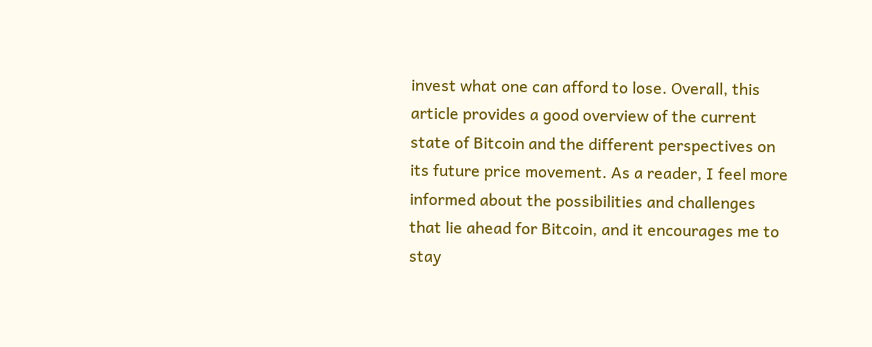invest what one can afford to lose. Overall, this article provides a good overview of the current state of Bitcoin and the different perspectives on its future price movement. As a reader, I feel more informed about the possibilities and challenges that lie ahead for Bitcoin, and it encourages me to stay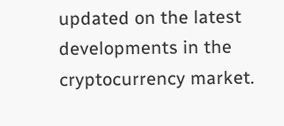updated on the latest developments in the cryptocurrency market.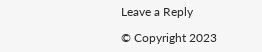Leave a Reply

© Copyright 2023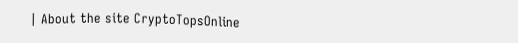| About the site CryptoTopsOnline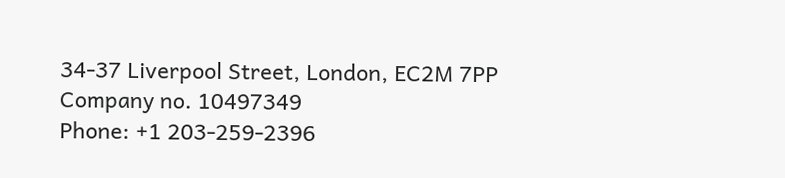34-37 Liverpool Street, London, EC2M 7PP Company no. 10497349
Phone: +1 203-259-2396